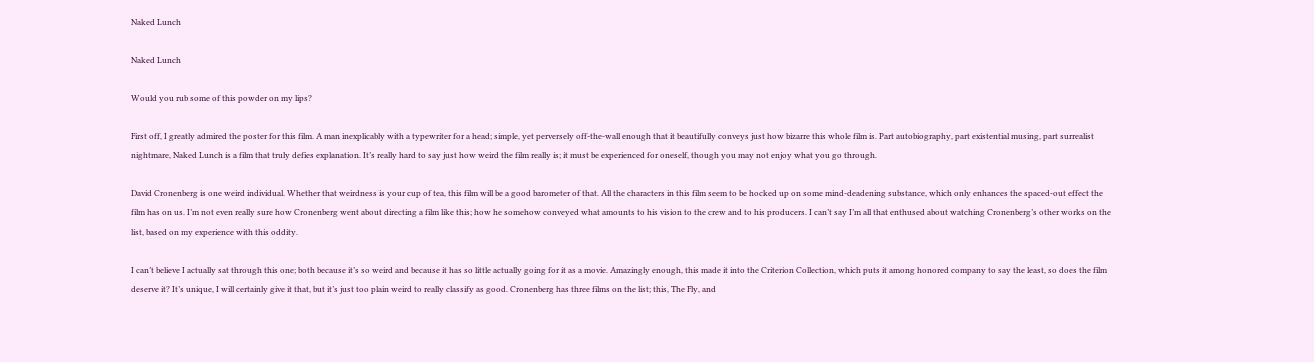Naked Lunch

Naked Lunch

Would you rub some of this powder on my lips?

First off, I greatly admired the poster for this film. A man inexplicably with a typewriter for a head; simple, yet perversely off-the-wall enough that it beautifully conveys just how bizarre this whole film is. Part autobiography, part existential musing, part surrealist nightmare, Naked Lunch is a film that truly defies explanation. It’s really hard to say just how weird the film really is; it must be experienced for oneself, though you may not enjoy what you go through.

David Cronenberg is one weird individual. Whether that weirdness is your cup of tea, this film will be a good barometer of that. All the characters in this film seem to be hocked up on some mind-deadening substance, which only enhances the spaced-out effect the film has on us. I’m not even really sure how Cronenberg went about directing a film like this; how he somehow conveyed what amounts to his vision to the crew and to his producers. I can’t say I’m all that enthused about watching Cronenberg’s other works on the list, based on my experience with this oddity.

I can’t believe I actually sat through this one; both because it’s so weird and because it has so little actually going for it as a movie. Amazingly enough, this made it into the Criterion Collection, which puts it among honored company to say the least, so does the film deserve it? It’s unique, I will certainly give it that, but it’s just too plain weird to really classify as good. Cronenberg has three films on the list; this, The Fly, and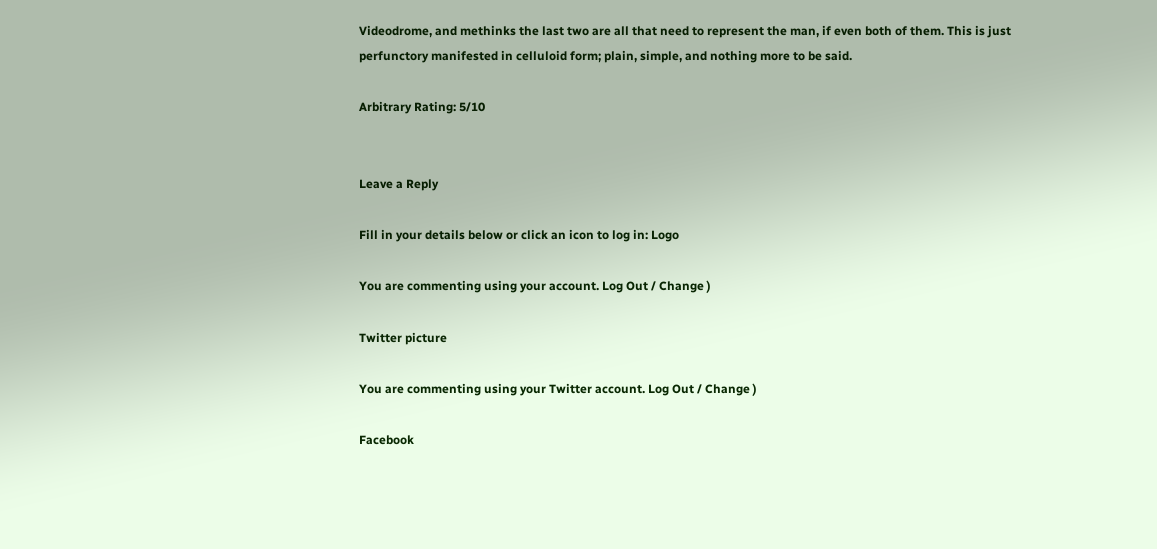Videodrome, and methinks the last two are all that need to represent the man, if even both of them. This is just perfunctory manifested in celluloid form; plain, simple, and nothing more to be said.

Arbitrary Rating: 5/10


Leave a Reply

Fill in your details below or click an icon to log in: Logo

You are commenting using your account. Log Out / Change )

Twitter picture

You are commenting using your Twitter account. Log Out / Change )

Facebook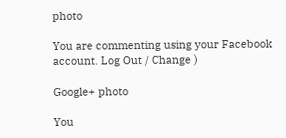photo

You are commenting using your Facebook account. Log Out / Change )

Google+ photo

You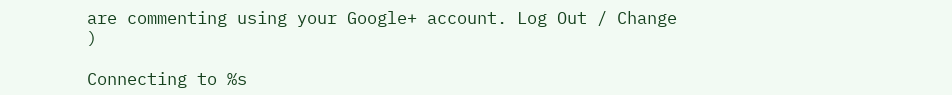are commenting using your Google+ account. Log Out / Change )

Connecting to %s